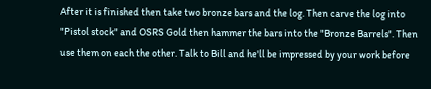After it is finished then take two bronze bars and the log. Then carve the log into "Pistol stock" and OSRS Gold then hammer the bars into the "Bronze Barrels". Then use them on each the other. Talk to Bill and he'll be impressed by your work before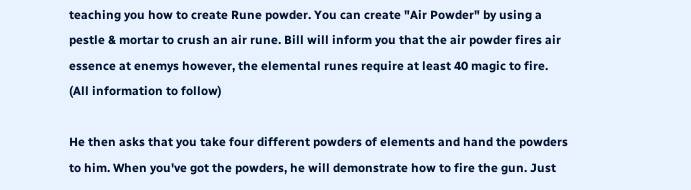teaching you how to create Rune powder. You can create "Air Powder" by using a pestle & mortar to crush an air rune. Bill will inform you that the air powder fires air essence at enemys however, the elemental runes require at least 40 magic to fire. (All information to follow)

He then asks that you take four different powders of elements and hand the powders to him. When you've got the powders, he will demonstrate how to fire the gun. Just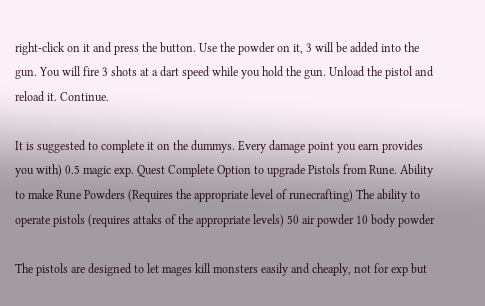right-click on it and press the button. Use the powder on it, 3 will be added into the gun. You will fire 3 shots at a dart speed while you hold the gun. Unload the pistol and reload it. Continue.

It is suggested to complete it on the dummys. Every damage point you earn provides you with) 0.5 magic exp. Quest Complete Option to upgrade Pistols from Rune. Ability to make Rune Powders (Requires the appropriate level of runecrafting) The ability to operate pistols (requires attaks of the appropriate levels) 50 air powder 10 body powder

The pistols are designed to let mages kill monsters easily and cheaply, not for exp but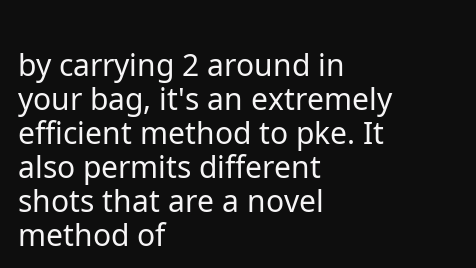by carrying 2 around in your bag, it's an extremely efficient method to pke. It also permits different shots that are a novel method of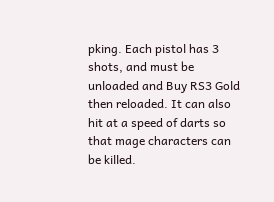pking. Each pistol has 3 shots, and must be unloaded and Buy RS3 Gold then reloaded. It can also hit at a speed of darts so that mage characters can be killed.